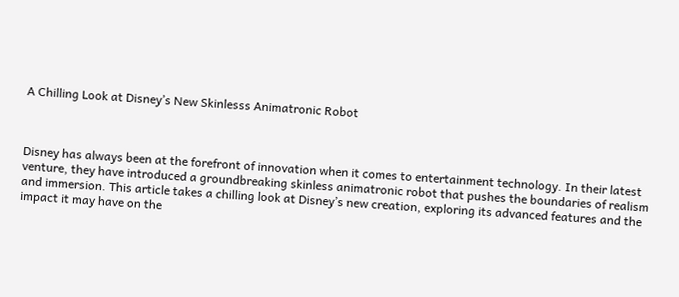A Chilling Look at Disney’s New Skinlesss Animatronic Robot



Disney has always been at the forefront of innovation when it comes to entertainment technology. In their latest venture, they have introduced a groundbreaking skinless animatronic robot that pushes the boundaries of realism and immersion. This article takes a chilling look at Disney’s new creation, exploring its advanced features and the impact it may have on the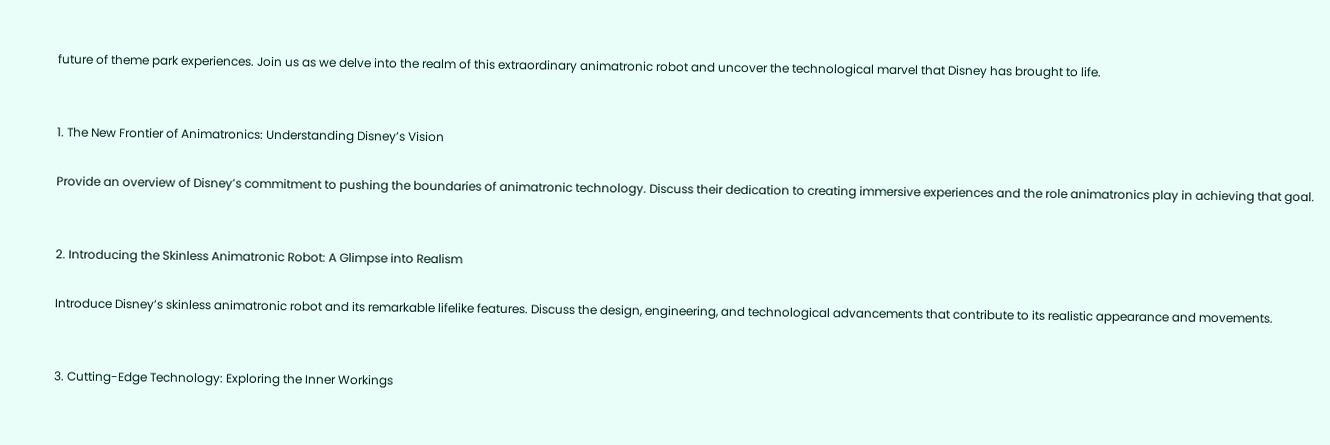future of theme park experiences. Join us as we delve into the realm of this extraordinary animatronic robot and uncover the technological marvel that Disney has brought to life.


1. The New Frontier of Animatronics: Understanding Disney’s Vision

Provide an overview of Disney’s commitment to pushing the boundaries of animatronic technology. Discuss their dedication to creating immersive experiences and the role animatronics play in achieving that goal.


2. Introducing the Skinless Animatronic Robot: A Glimpse into Realism

Introduce Disney’s skinless animatronic robot and its remarkable lifelike features. Discuss the design, engineering, and technological advancements that contribute to its realistic appearance and movements.


3. Cutting-Edge Technology: Exploring the Inner Workings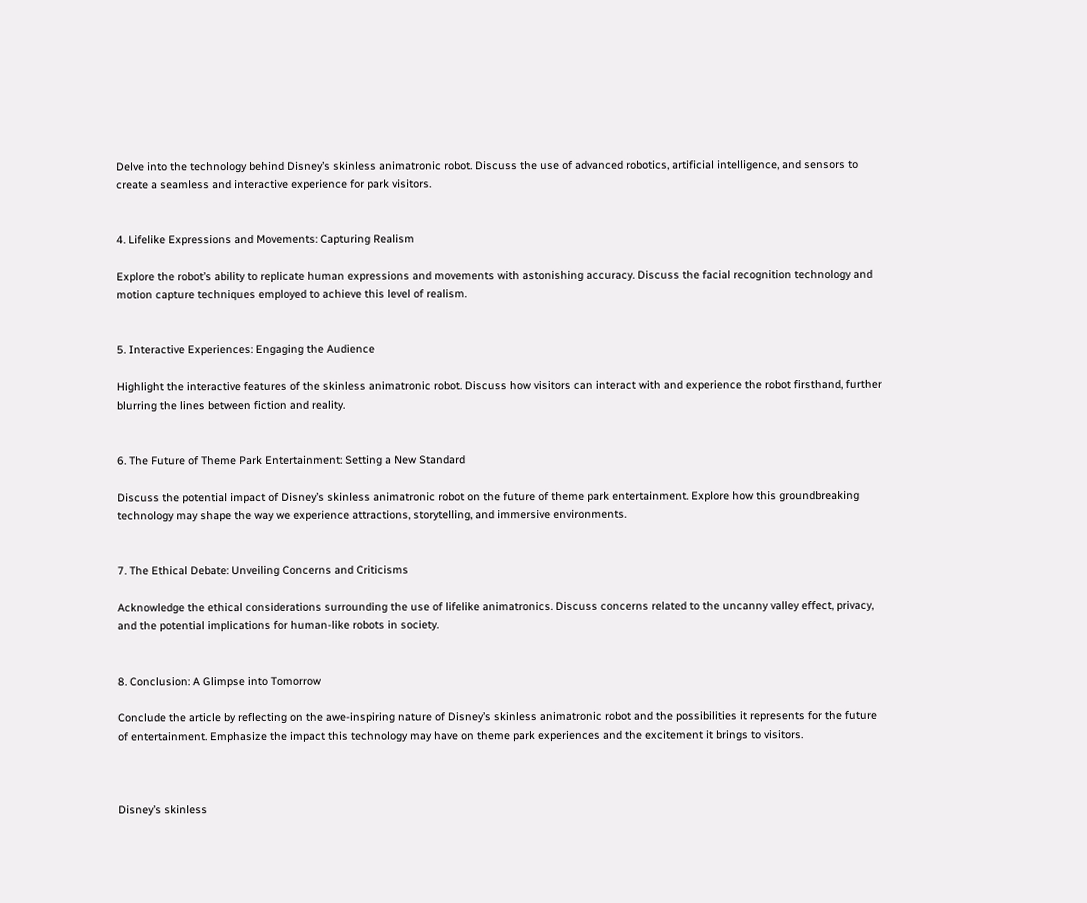Delve into the technology behind Disney’s skinless animatronic robot. Discuss the use of advanced robotics, artificial intelligence, and sensors to create a seamless and interactive experience for park visitors.


4. Lifelike Expressions and Movements: Capturing Realism

Explore the robot’s ability to replicate human expressions and movements with astonishing accuracy. Discuss the facial recognition technology and motion capture techniques employed to achieve this level of realism.


5. Interactive Experiences: Engaging the Audience

Highlight the interactive features of the skinless animatronic robot. Discuss how visitors can interact with and experience the robot firsthand, further blurring the lines between fiction and reality.


6. The Future of Theme Park Entertainment: Setting a New Standard

Discuss the potential impact of Disney’s skinless animatronic robot on the future of theme park entertainment. Explore how this groundbreaking technology may shape the way we experience attractions, storytelling, and immersive environments.


7. The Ethical Debate: Unveiling Concerns and Criticisms

Acknowledge the ethical considerations surrounding the use of lifelike animatronics. Discuss concerns related to the uncanny valley effect, privacy, and the potential implications for human-like robots in society.


8. Conclusion: A Glimpse into Tomorrow

Conclude the article by reflecting on the awe-inspiring nature of Disney’s skinless animatronic robot and the possibilities it represents for the future of entertainment. Emphasize the impact this technology may have on theme park experiences and the excitement it brings to visitors.



Disney’s skinless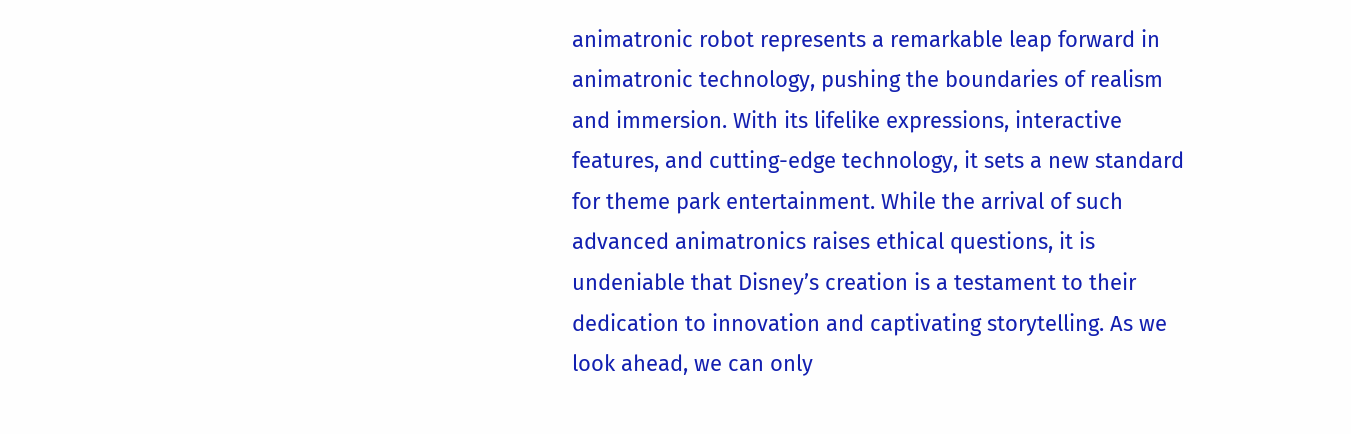animatronic robot represents a remarkable leap forward in animatronic technology, pushing the boundaries of realism and immersion. With its lifelike expressions, interactive features, and cutting-edge technology, it sets a new standard for theme park entertainment. While the arrival of such advanced animatronics raises ethical questions, it is undeniable that Disney’s creation is a testament to their dedication to innovation and captivating storytelling. As we look ahead, we can only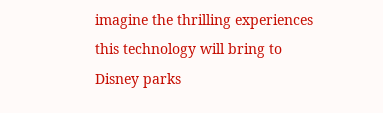imagine the thrilling experiences this technology will bring to Disney parks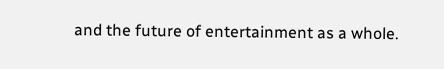and the future of entertainment as a whole.